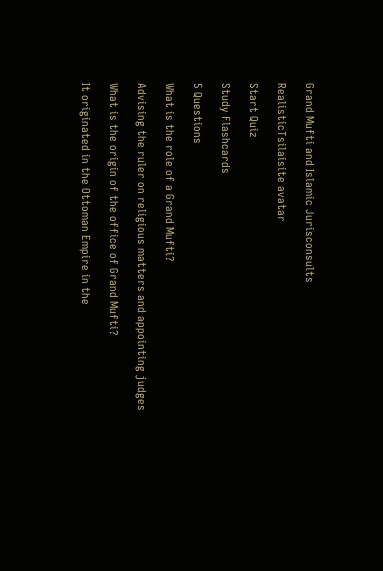Grand Mufti and Islamic Jurisconsults

RealisticTsilaisite avatar

Start Quiz

Study Flashcards

5 Questions

What is the role of a Grand Mufti?

Advising the ruler on religious matters and appointing judges

What is the origin of the office of Grand Mufti?

It originated in the Ottoman Empire in the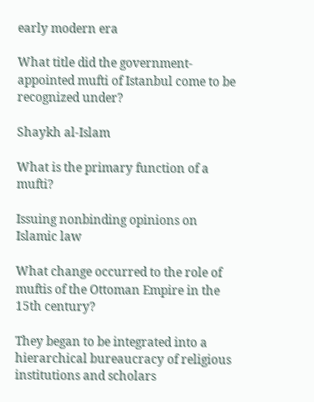early modern era

What title did the government-appointed mufti of Istanbul come to be recognized under?

Shaykh al-Islam

What is the primary function of a mufti?

Issuing nonbinding opinions on Islamic law

What change occurred to the role of muftis of the Ottoman Empire in the 15th century?

They began to be integrated into a hierarchical bureaucracy of religious institutions and scholars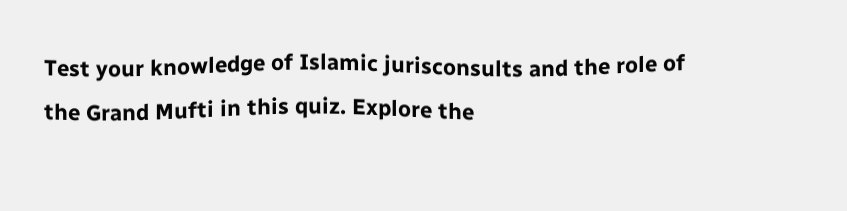Test your knowledge of Islamic jurisconsults and the role of the Grand Mufti in this quiz. Explore the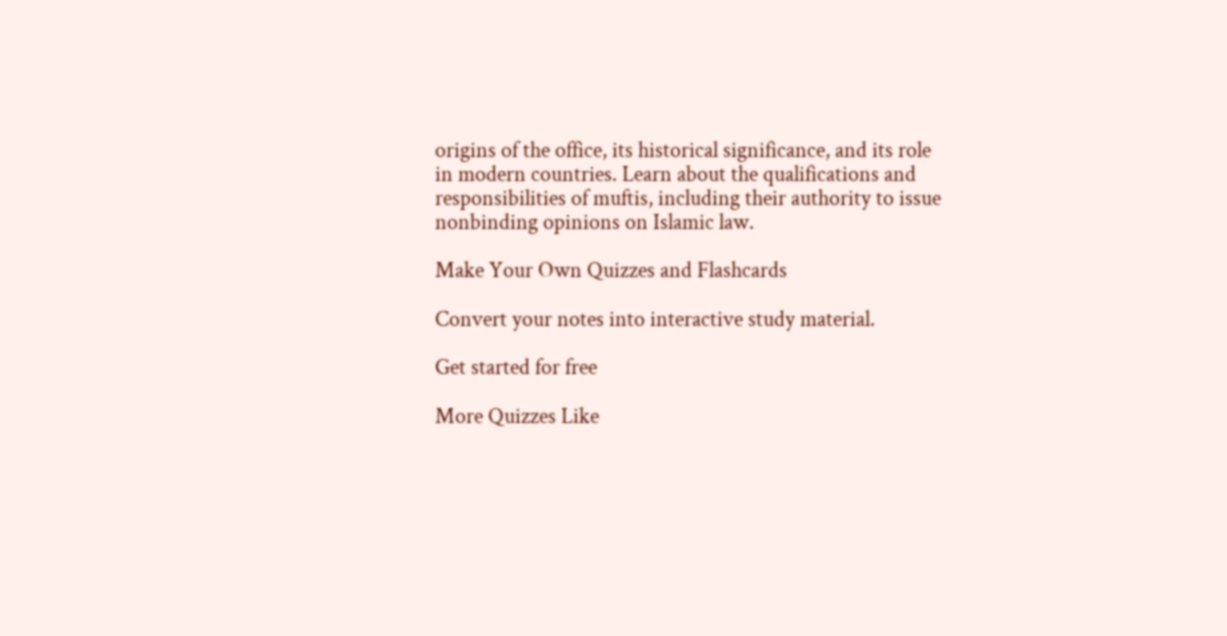origins of the office, its historical significance, and its role in modern countries. Learn about the qualifications and responsibilities of muftis, including their authority to issue nonbinding opinions on Islamic law.

Make Your Own Quizzes and Flashcards

Convert your notes into interactive study material.

Get started for free

More Quizzes Like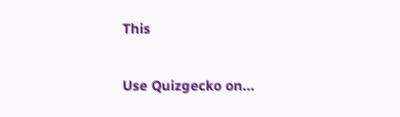This

Use Quizgecko on...